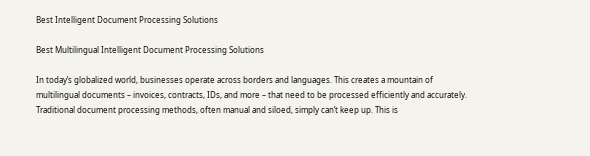Best Intelligent Document Processing Solutions

Best Multilingual Intelligent Document Processing Solutions

In today’s globalized world, businesses operate across borders and languages. This creates a mountain of multilingual documents – invoices, contracts, IDs, and more – that need to be processed efficiently and accurately. Traditional document processing methods, often manual and siloed, simply can’t keep up. This is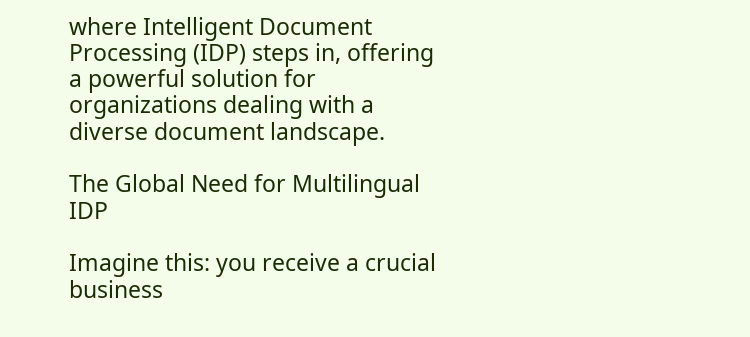where Intelligent Document Processing (IDP) steps in, offering a powerful solution for organizations dealing with a diverse document landscape.

The Global Need for Multilingual IDP

Imagine this: you receive a crucial business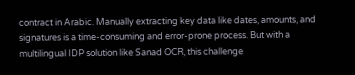contract in Arabic. Manually extracting key data like dates, amounts, and signatures is a time-consuming and error-prone process. But with a multilingual IDP solution like Sanad OCR, this challenge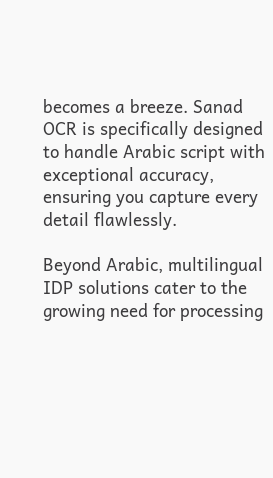becomes a breeze. Sanad OCR is specifically designed to handle Arabic script with exceptional accuracy, ensuring you capture every detail flawlessly.

Beyond Arabic, multilingual IDP solutions cater to the growing need for processing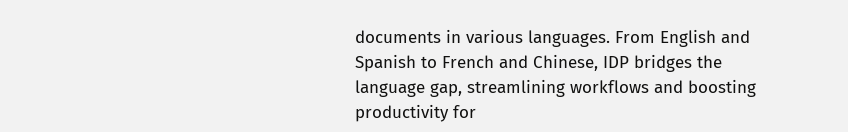documents in various languages. From English and Spanish to French and Chinese, IDP bridges the language gap, streamlining workflows and boosting productivity for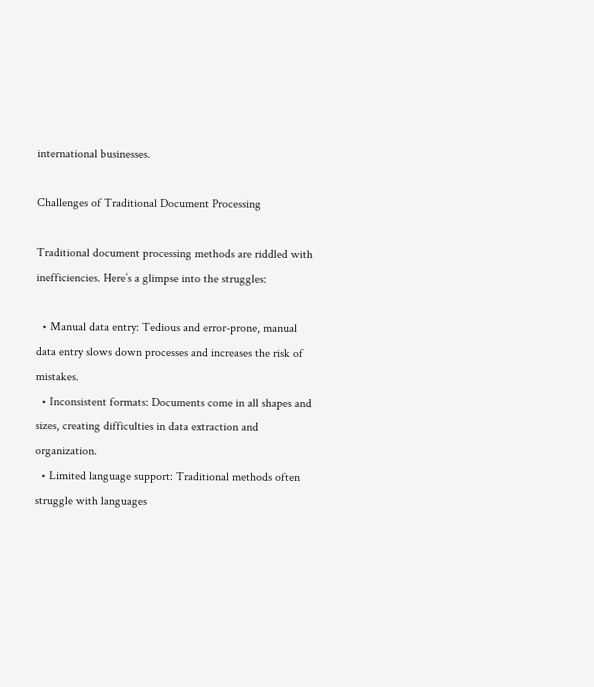international businesses.

Challenges of Traditional Document Processing

Traditional document processing methods are riddled with inefficiencies. Here’s a glimpse into the struggles:

  • Manual data entry: Tedious and error-prone, manual data entry slows down processes and increases the risk of mistakes.
  • Inconsistent formats: Documents come in all shapes and sizes, creating difficulties in data extraction and organization.
  • Limited language support: Traditional methods often struggle with languages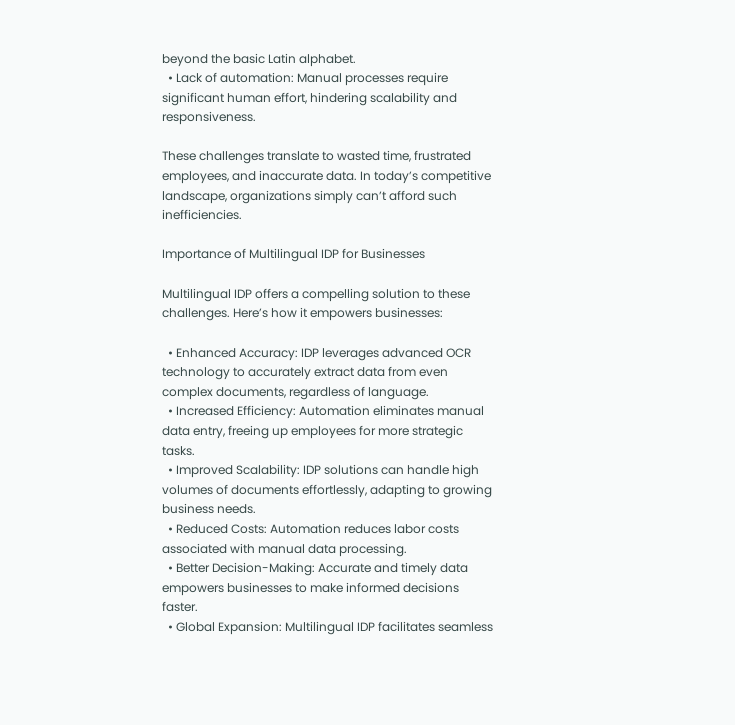beyond the basic Latin alphabet.
  • Lack of automation: Manual processes require significant human effort, hindering scalability and responsiveness.

These challenges translate to wasted time, frustrated employees, and inaccurate data. In today’s competitive landscape, organizations simply can’t afford such inefficiencies.

Importance of Multilingual IDP for Businesses

Multilingual IDP offers a compelling solution to these challenges. Here’s how it empowers businesses:

  • Enhanced Accuracy: IDP leverages advanced OCR technology to accurately extract data from even complex documents, regardless of language.
  • Increased Efficiency: Automation eliminates manual data entry, freeing up employees for more strategic tasks.
  • Improved Scalability: IDP solutions can handle high volumes of documents effortlessly, adapting to growing business needs.
  • Reduced Costs: Automation reduces labor costs associated with manual data processing.
  • Better Decision-Making: Accurate and timely data empowers businesses to make informed decisions faster.
  • Global Expansion: Multilingual IDP facilitates seamless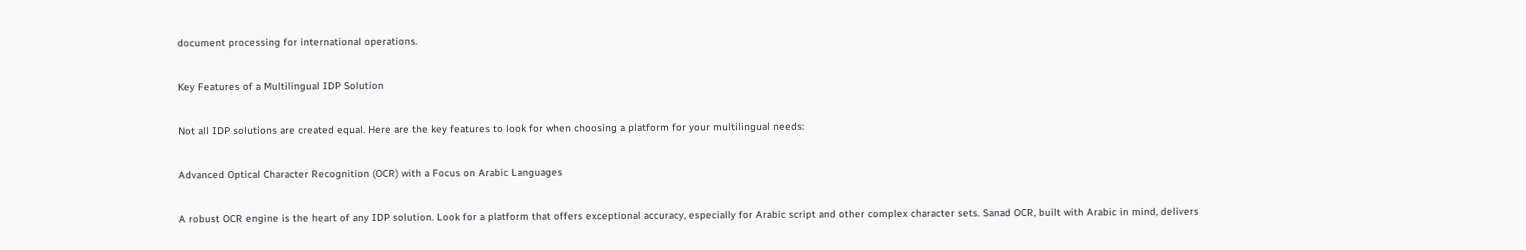document processing for international operations.

Key Features of a Multilingual IDP Solution

Not all IDP solutions are created equal. Here are the key features to look for when choosing a platform for your multilingual needs:

Advanced Optical Character Recognition (OCR) with a Focus on Arabic Languages

A robust OCR engine is the heart of any IDP solution. Look for a platform that offers exceptional accuracy, especially for Arabic script and other complex character sets. Sanad OCR, built with Arabic in mind, delivers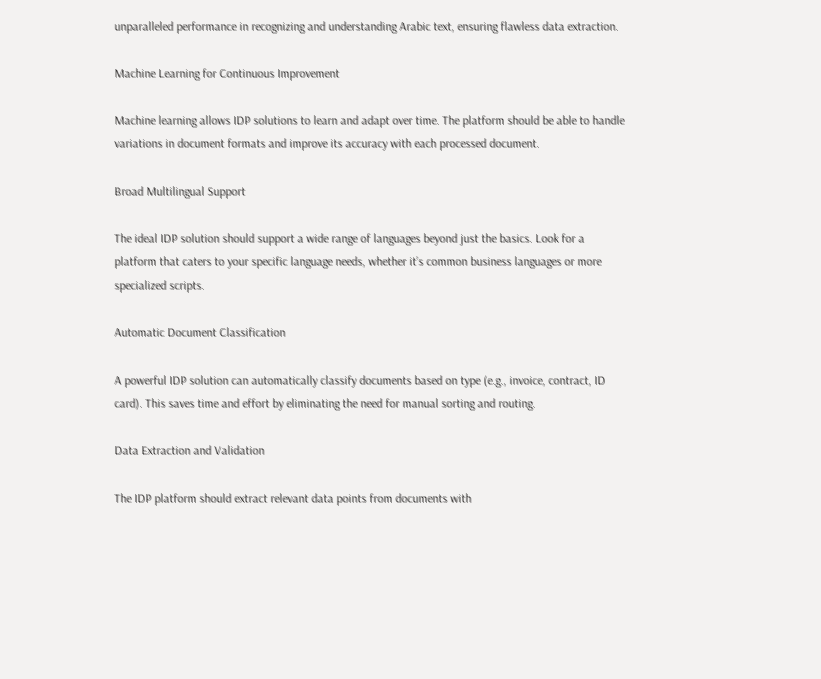unparalleled performance in recognizing and understanding Arabic text, ensuring flawless data extraction.

Machine Learning for Continuous Improvement

Machine learning allows IDP solutions to learn and adapt over time. The platform should be able to handle variations in document formats and improve its accuracy with each processed document.

Broad Multilingual Support

The ideal IDP solution should support a wide range of languages beyond just the basics. Look for a platform that caters to your specific language needs, whether it’s common business languages or more specialized scripts.

Automatic Document Classification

A powerful IDP solution can automatically classify documents based on type (e.g., invoice, contract, ID card). This saves time and effort by eliminating the need for manual sorting and routing.

Data Extraction and Validation

The IDP platform should extract relevant data points from documents with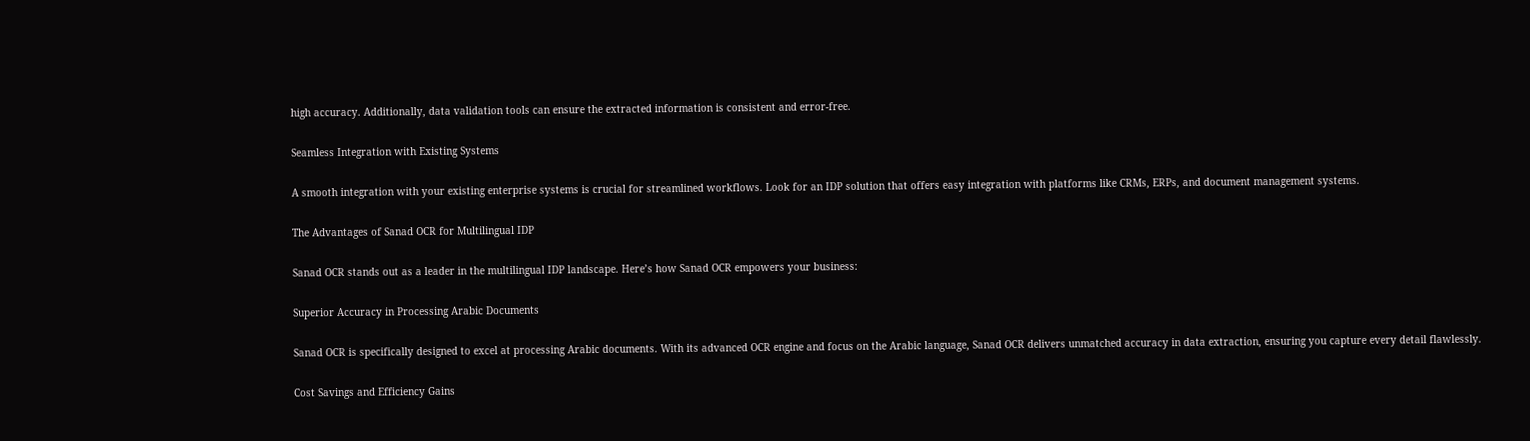high accuracy. Additionally, data validation tools can ensure the extracted information is consistent and error-free.

Seamless Integration with Existing Systems

A smooth integration with your existing enterprise systems is crucial for streamlined workflows. Look for an IDP solution that offers easy integration with platforms like CRMs, ERPs, and document management systems.

The Advantages of Sanad OCR for Multilingual IDP

Sanad OCR stands out as a leader in the multilingual IDP landscape. Here’s how Sanad OCR empowers your business:

Superior Accuracy in Processing Arabic Documents

Sanad OCR is specifically designed to excel at processing Arabic documents. With its advanced OCR engine and focus on the Arabic language, Sanad OCR delivers unmatched accuracy in data extraction, ensuring you capture every detail flawlessly.

Cost Savings and Efficiency Gains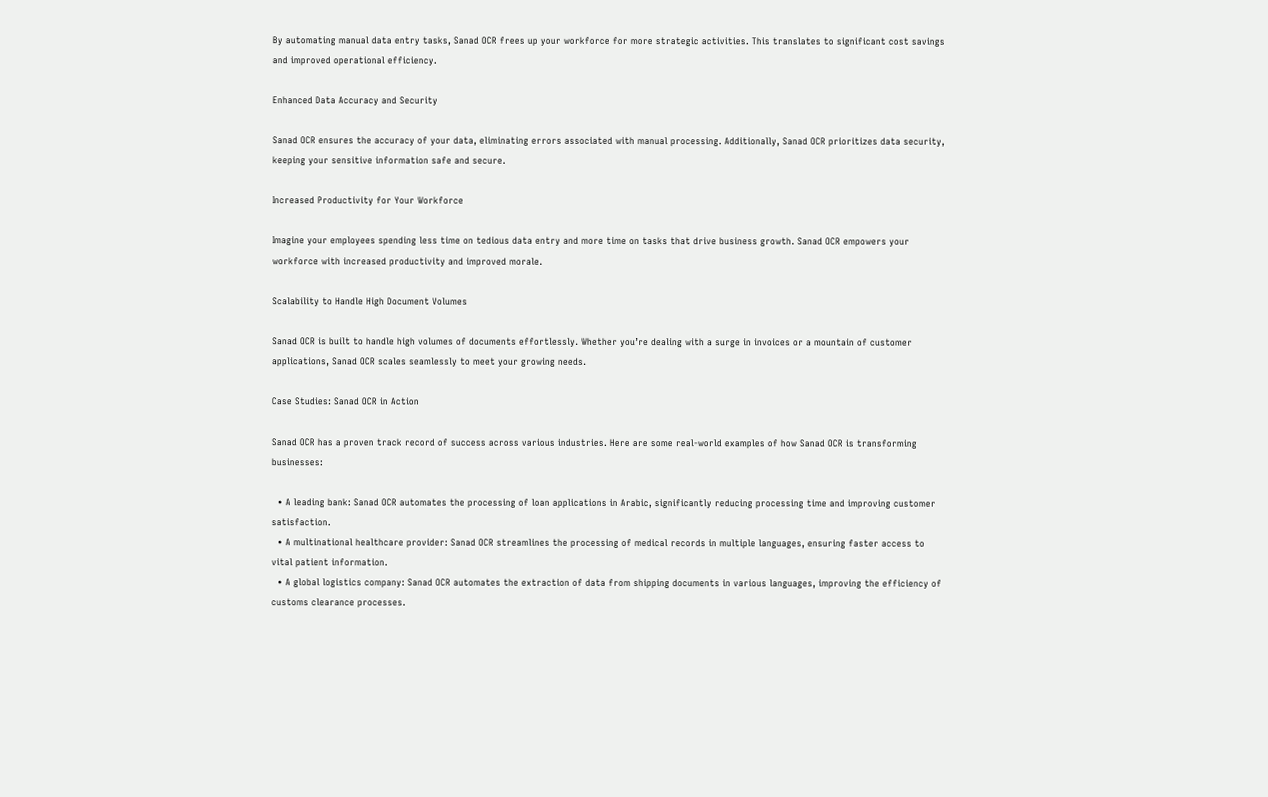By automating manual data entry tasks, Sanad OCR frees up your workforce for more strategic activities. This translates to significant cost savings and improved operational efficiency.

Enhanced Data Accuracy and Security

Sanad OCR ensures the accuracy of your data, eliminating errors associated with manual processing. Additionally, Sanad OCR prioritizes data security, keeping your sensitive information safe and secure.

Increased Productivity for Your Workforce

Imagine your employees spending less time on tedious data entry and more time on tasks that drive business growth. Sanad OCR empowers your workforce with increased productivity and improved morale.

Scalability to Handle High Document Volumes

Sanad OCR is built to handle high volumes of documents effortlessly. Whether you’re dealing with a surge in invoices or a mountain of customer applications, Sanad OCR scales seamlessly to meet your growing needs.

Case Studies: Sanad OCR in Action

Sanad OCR has a proven track record of success across various industries. Here are some real-world examples of how Sanad OCR is transforming businesses:

  • A leading bank: Sanad OCR automates the processing of loan applications in Arabic, significantly reducing processing time and improving customer satisfaction.
  • A multinational healthcare provider: Sanad OCR streamlines the processing of medical records in multiple languages, ensuring faster access to vital patient information.
  • A global logistics company: Sanad OCR automates the extraction of data from shipping documents in various languages, improving the efficiency of customs clearance processes.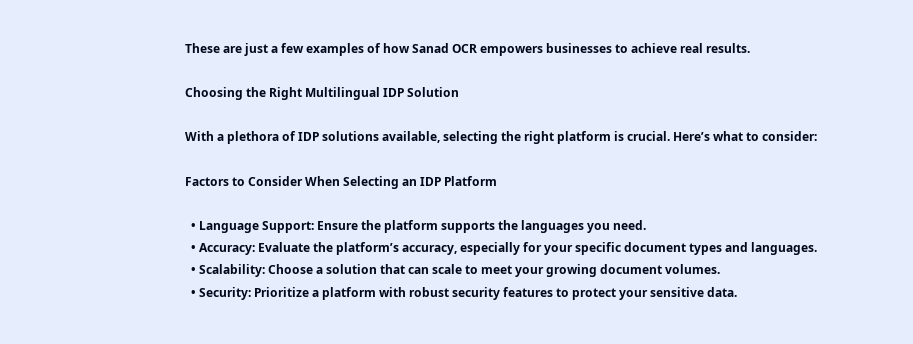These are just a few examples of how Sanad OCR empowers businesses to achieve real results.

Choosing the Right Multilingual IDP Solution

With a plethora of IDP solutions available, selecting the right platform is crucial. Here’s what to consider:

Factors to Consider When Selecting an IDP Platform

  • Language Support: Ensure the platform supports the languages you need.
  • Accuracy: Evaluate the platform’s accuracy, especially for your specific document types and languages.
  • Scalability: Choose a solution that can scale to meet your growing document volumes.
  • Security: Prioritize a platform with robust security features to protect your sensitive data.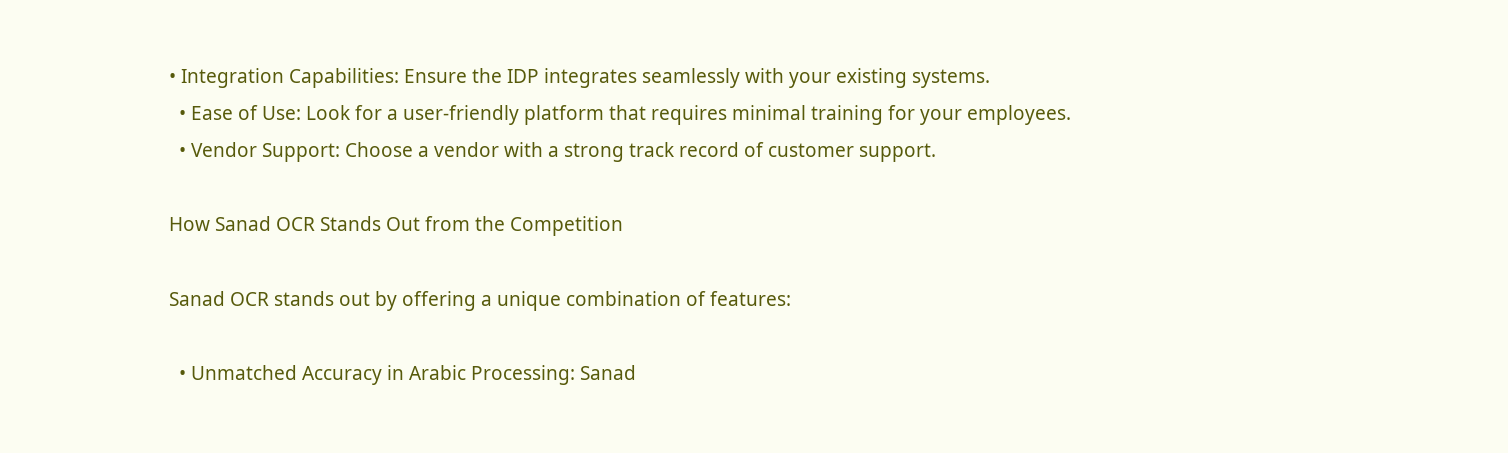• Integration Capabilities: Ensure the IDP integrates seamlessly with your existing systems.
  • Ease of Use: Look for a user-friendly platform that requires minimal training for your employees.
  • Vendor Support: Choose a vendor with a strong track record of customer support.

How Sanad OCR Stands Out from the Competition

Sanad OCR stands out by offering a unique combination of features:

  • Unmatched Accuracy in Arabic Processing: Sanad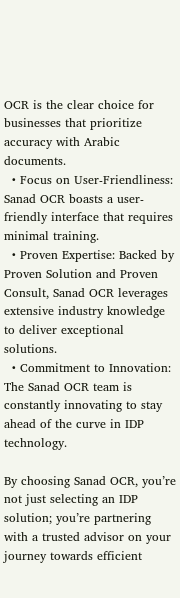OCR is the clear choice for businesses that prioritize accuracy with Arabic documents.
  • Focus on User-Friendliness: Sanad OCR boasts a user-friendly interface that requires minimal training.
  • Proven Expertise: Backed by Proven Solution and Proven Consult, Sanad OCR leverages extensive industry knowledge to deliver exceptional solutions.
  • Commitment to Innovation: The Sanad OCR team is constantly innovating to stay ahead of the curve in IDP technology.

By choosing Sanad OCR, you’re not just selecting an IDP solution; you’re partnering with a trusted advisor on your journey towards efficient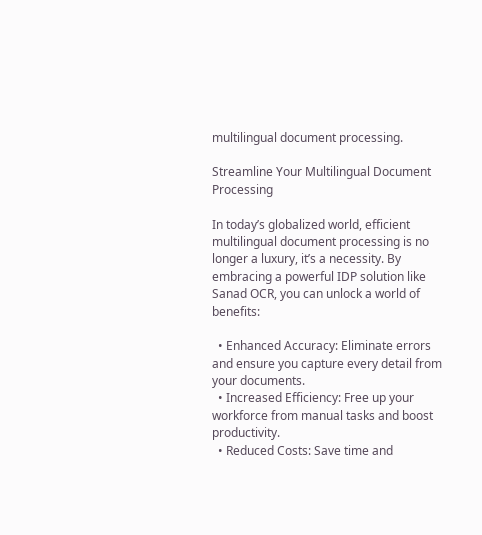multilingual document processing.

Streamline Your Multilingual Document Processing

In today’s globalized world, efficient multilingual document processing is no longer a luxury, it’s a necessity. By embracing a powerful IDP solution like Sanad OCR, you can unlock a world of benefits:

  • Enhanced Accuracy: Eliminate errors and ensure you capture every detail from your documents.
  • Increased Efficiency: Free up your workforce from manual tasks and boost productivity.
  • Reduced Costs: Save time and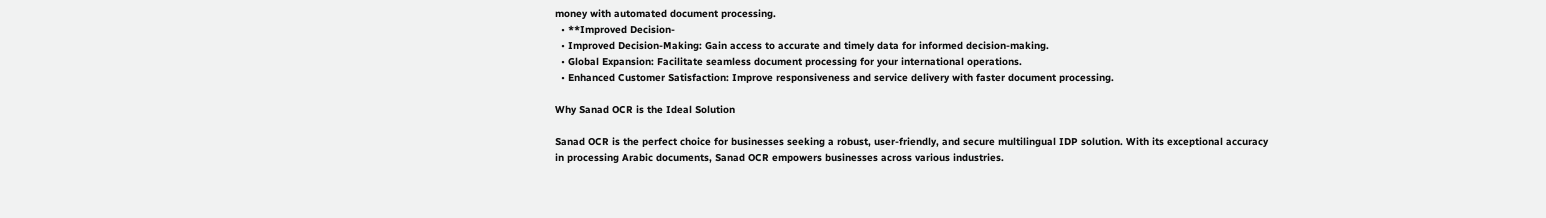money with automated document processing.
  • **Improved Decision-
  • Improved Decision-Making: Gain access to accurate and timely data for informed decision-making.
  • Global Expansion: Facilitate seamless document processing for your international operations.
  • Enhanced Customer Satisfaction: Improve responsiveness and service delivery with faster document processing.

Why Sanad OCR is the Ideal Solution

Sanad OCR is the perfect choice for businesses seeking a robust, user-friendly, and secure multilingual IDP solution. With its exceptional accuracy in processing Arabic documents, Sanad OCR empowers businesses across various industries.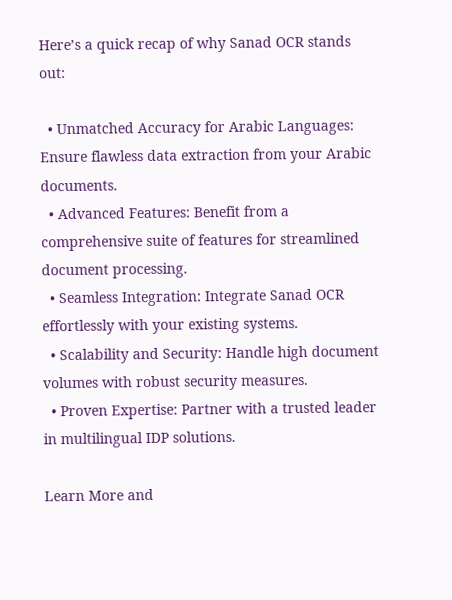Here’s a quick recap of why Sanad OCR stands out:

  • Unmatched Accuracy for Arabic Languages: Ensure flawless data extraction from your Arabic documents.
  • Advanced Features: Benefit from a comprehensive suite of features for streamlined document processing.
  • Seamless Integration: Integrate Sanad OCR effortlessly with your existing systems.
  • Scalability and Security: Handle high document volumes with robust security measures.
  • Proven Expertise: Partner with a trusted leader in multilingual IDP solutions.

Learn More and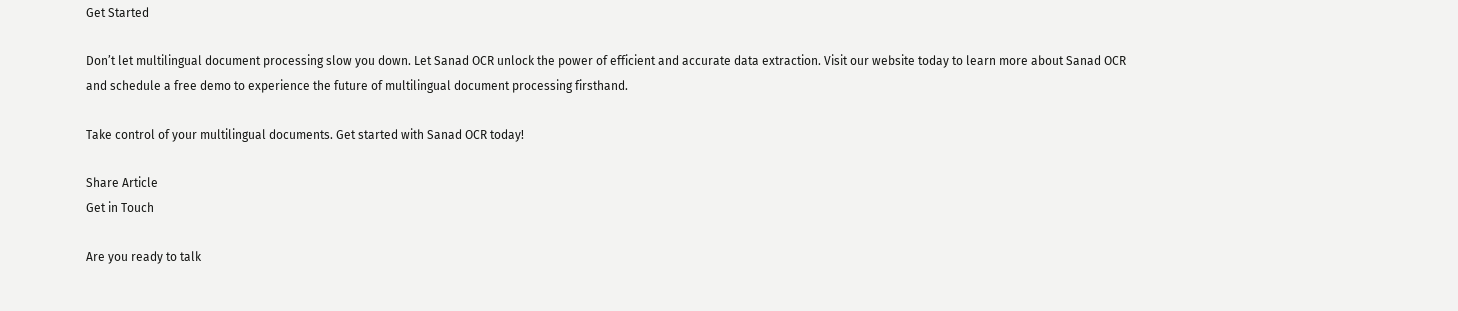Get Started

Don’t let multilingual document processing slow you down. Let Sanad OCR unlock the power of efficient and accurate data extraction. Visit our website today to learn more about Sanad OCR and schedule a free demo to experience the future of multilingual document processing firsthand.

Take control of your multilingual documents. Get started with Sanad OCR today!

Share Article
Get in Touch

Are you ready to talk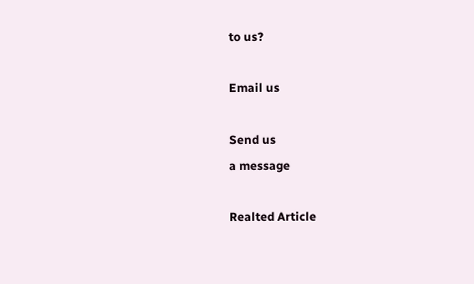to us?

Email us

Send us
a message

Realted Article